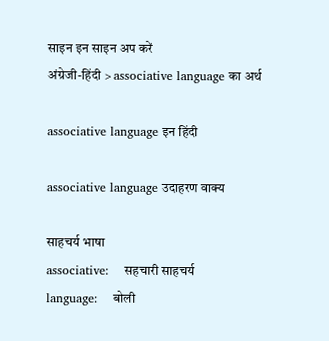साइन इन साइन अप करें
अंग्रेजी-हिंदी > associative language का अर्थ

associative language इन हिंदी

associative language उदाहरण वाक्य

साहचर्य भाषा
associative:    सहचारी साहचर्य
language:    बोली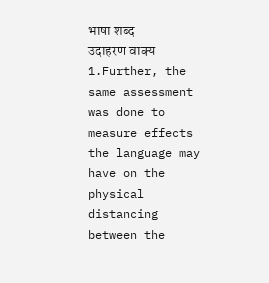भाषा शब्द
उदाहरण वाक्य
1.Further, the same assessment was done to measure effects the language may have on the physical distancing between the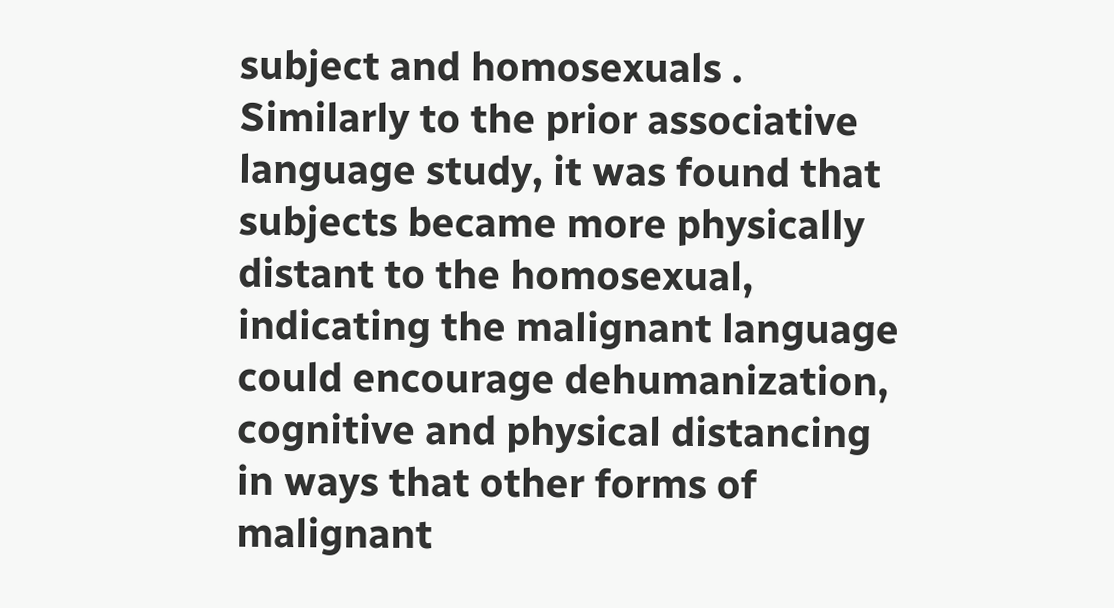subject and homosexuals . Similarly to the prior associative language study, it was found that subjects became more physically distant to the homosexual, indicating the malignant language could encourage dehumanization, cognitive and physical distancing in ways that other forms of malignant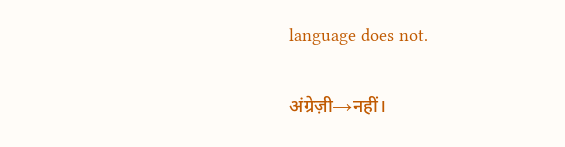language does not.

अंग्रेज़ी→नहीं।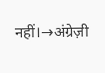नहीं।→अंग्रेज़ी